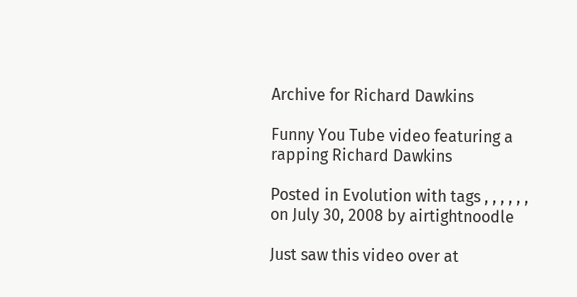Archive for Richard Dawkins

Funny You Tube video featuring a rapping Richard Dawkins

Posted in Evolution with tags , , , , , , on July 30, 2008 by airtightnoodle

Just saw this video over at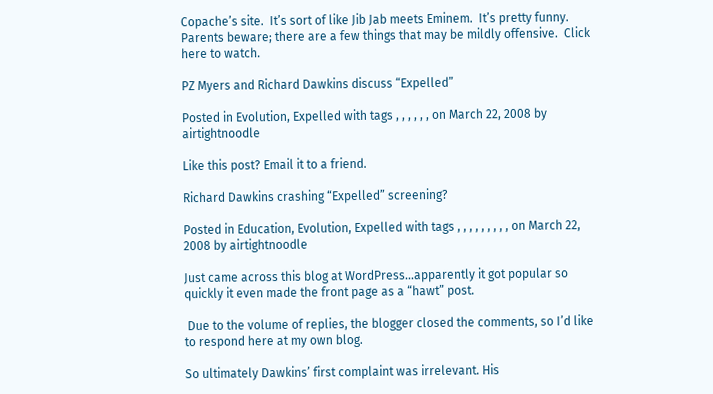Copache’s site.  It’s sort of like Jib Jab meets Eminem.  It’s pretty funny.  Parents beware; there are a few things that may be mildly offensive.  Click here to watch.

PZ Myers and Richard Dawkins discuss “Expelled”

Posted in Evolution, Expelled with tags , , , , , , on March 22, 2008 by airtightnoodle

Like this post? Email it to a friend.

Richard Dawkins crashing “Expelled” screening?

Posted in Education, Evolution, Expelled with tags , , , , , , , , , on March 22, 2008 by airtightnoodle

Just came across this blog at WordPress…apparently it got popular so quickly it even made the front page as a “hawt” post.

 Due to the volume of replies, the blogger closed the comments, so I’d like to respond here at my own blog.

So ultimately Dawkins’ first complaint was irrelevant. His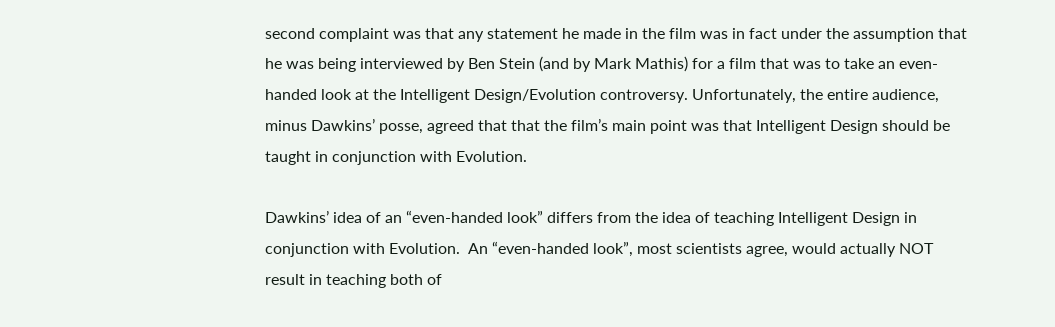second complaint was that any statement he made in the film was in fact under the assumption that he was being interviewed by Ben Stein (and by Mark Mathis) for a film that was to take an even-handed look at the Intelligent Design/Evolution controversy. Unfortunately, the entire audience, minus Dawkins’ posse, agreed that that the film’s main point was that Intelligent Design should be taught in conjunction with Evolution.

Dawkins’ idea of an “even-handed look” differs from the idea of teaching Intelligent Design in conjunction with Evolution.  An “even-handed look”, most scientists agree, would actually NOT result in teaching both of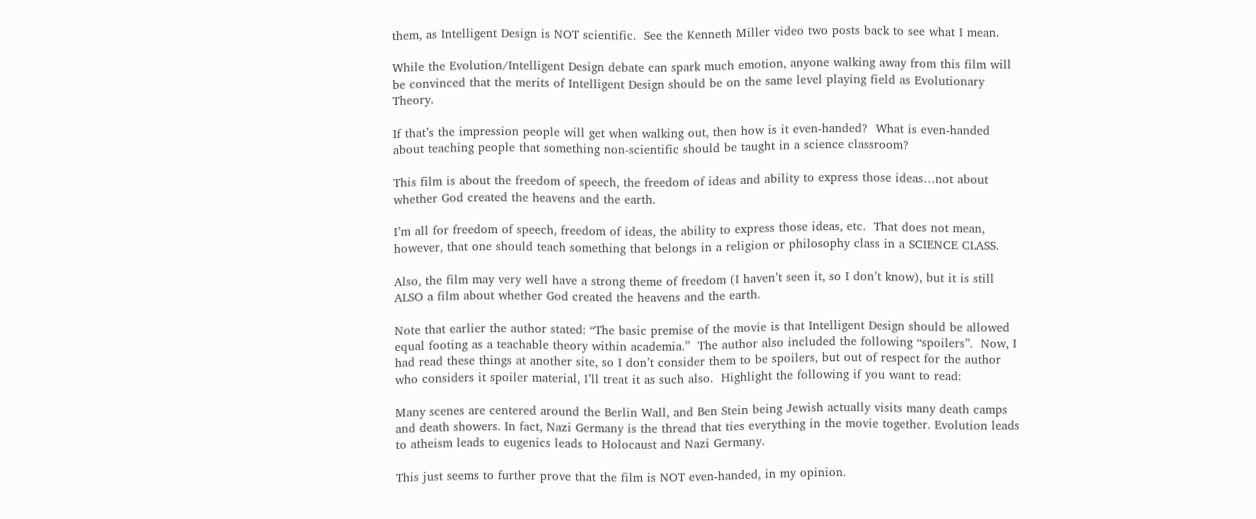them, as Intelligent Design is NOT scientific.  See the Kenneth Miller video two posts back to see what I mean.

While the Evolution/Intelligent Design debate can spark much emotion, anyone walking away from this film will be convinced that the merits of Intelligent Design should be on the same level playing field as Evolutionary Theory.

If that’s the impression people will get when walking out, then how is it even-handed?  What is even-handed about teaching people that something non-scientific should be taught in a science classroom?

This film is about the freedom of speech, the freedom of ideas and ability to express those ideas…not about whether God created the heavens and the earth.

I’m all for freedom of speech, freedom of ideas, the ability to express those ideas, etc.  That does not mean, however, that one should teach something that belongs in a religion or philosophy class in a SCIENCE CLASS.

Also, the film may very well have a strong theme of freedom (I haven’t seen it, so I don’t know), but it is still ALSO a film about whether God created the heavens and the earth.

Note that earlier the author stated: “The basic premise of the movie is that Intelligent Design should be allowed equal footing as a teachable theory within academia.”  The author also included the following “spoilers”.  Now, I had read these things at another site, so I don’t consider them to be spoilers, but out of respect for the author who considers it spoiler material, I’ll treat it as such also.  Highlight the following if you want to read:

Many scenes are centered around the Berlin Wall, and Ben Stein being Jewish actually visits many death camps and death showers. In fact, Nazi Germany is the thread that ties everything in the movie together. Evolution leads to atheism leads to eugenics leads to Holocaust and Nazi Germany.

This just seems to further prove that the film is NOT even-handed, in my opinion.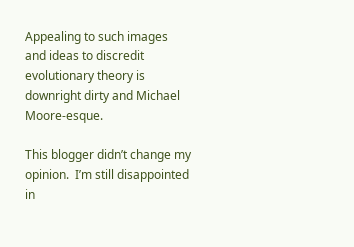Appealing to such images and ideas to discredit evolutionary theory is downright dirty and Michael Moore-esque.

This blogger didn’t change my opinion.  I’m still disappointed in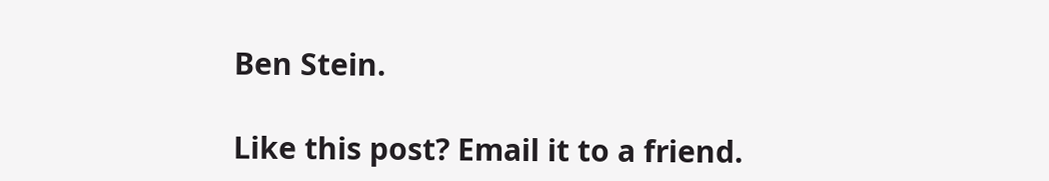Ben Stein.

Like this post? Email it to a friend.